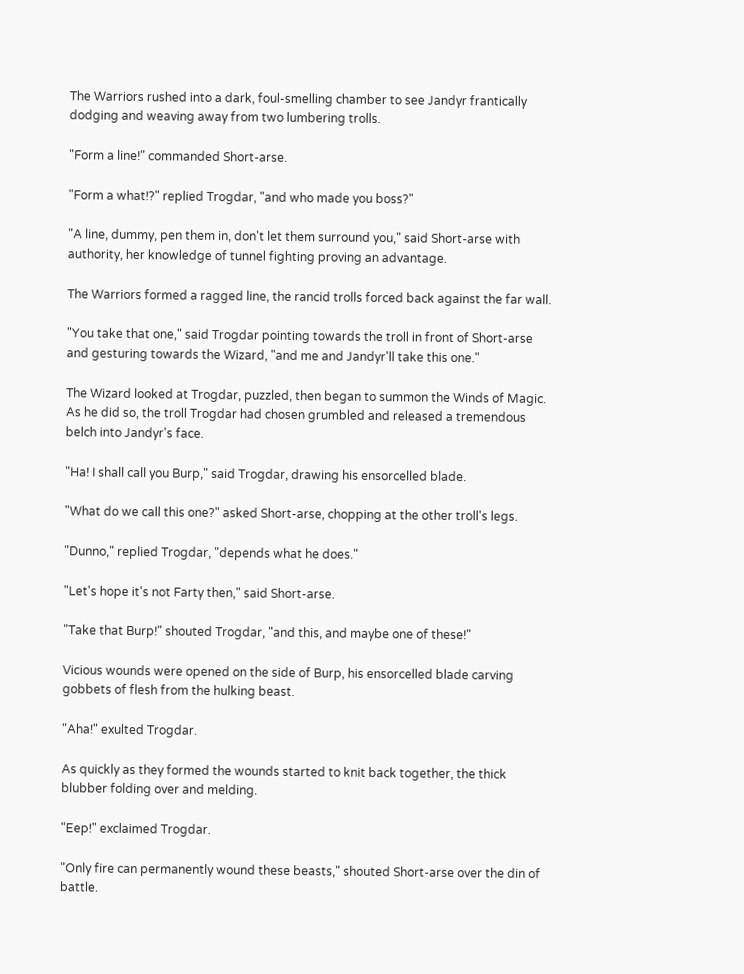The Warriors rushed into a dark, foul-smelling chamber to see Jandyr frantically dodging and weaving away from two lumbering trolls.

"Form a line!" commanded Short-arse.

"Form a what!?" replied Trogdar, "and who made you boss?"

"A line, dummy, pen them in, don't let them surround you," said Short-arse with authority, her knowledge of tunnel fighting proving an advantage.

The Warriors formed a ragged line, the rancid trolls forced back against the far wall.

"You take that one," said Trogdar pointing towards the troll in front of Short-arse and gesturing towards the Wizard, "and me and Jandyr'll take this one."

The Wizard looked at Trogdar, puzzled, then began to summon the Winds of Magic. As he did so, the troll Trogdar had chosen grumbled and released a tremendous belch into Jandyr's face.

"Ha! I shall call you Burp," said Trogdar, drawing his ensorcelled blade.

"What do we call this one?" asked Short-arse, chopping at the other troll's legs.

"Dunno," replied Trogdar, "depends what he does."

"Let's hope it's not Farty then," said Short-arse.

"Take that Burp!" shouted Trogdar, "and this, and maybe one of these!"

Vicious wounds were opened on the side of Burp, his ensorcelled blade carving gobbets of flesh from the hulking beast.

"Aha!" exulted Trogdar.

As quickly as they formed the wounds started to knit back together, the thick blubber folding over and melding.

"Eep!" exclaimed Trogdar.

"Only fire can permanently wound these beasts," shouted Short-arse over the din of battle.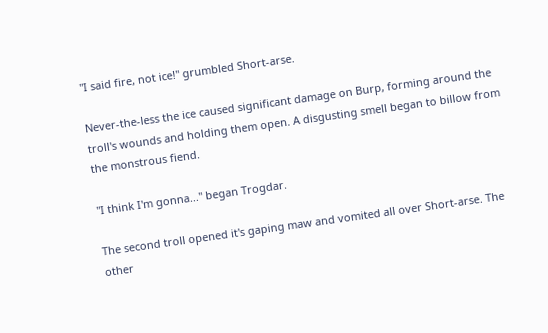"I said fire, not ice!" grumbled Short-arse.

Never-the-less the ice caused significant damage on Burp, forming around the troll's wounds and holding them open. A disgusting smell began to billow from the monstrous fiend.

"I think I'm gonna..." began Trogdar.

The second troll opened it's gaping maw and vomited all over Short-arse. The other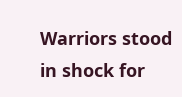Warriors stood in shock for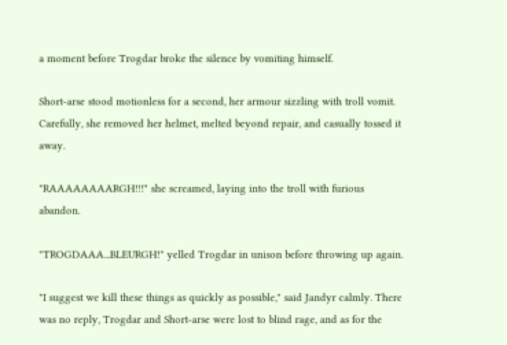a moment before Trogdar broke the silence by vomiting himself.

Short-arse stood motionless for a second, her armour sizzling with troll vomit. Carefully, she removed her helmet, melted beyond repair, and casually tossed it away.

"RAAAAAAAARGH!!!" she screamed, laying into the troll with furious abandon.

"TROGDAAA...BLEURGH!" yelled Trogdar in unison before throwing up again.

"I suggest we kill these things as quickly as possible," said Jandyr calmly. There was no reply, Trogdar and Short-arse were lost to blind rage, and as for the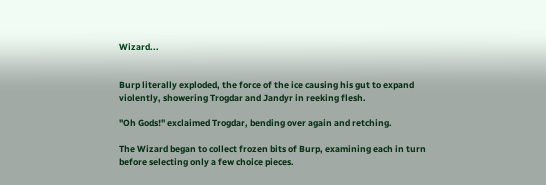Wizard...


Burp literally exploded, the force of the ice causing his gut to expand violently, showering Trogdar and Jandyr in reeking flesh.

"Oh Gods!" exclaimed Trogdar, bending over again and retching.

The Wizard began to collect frozen bits of Burp, examining each in turn before selecting only a few choice pieces.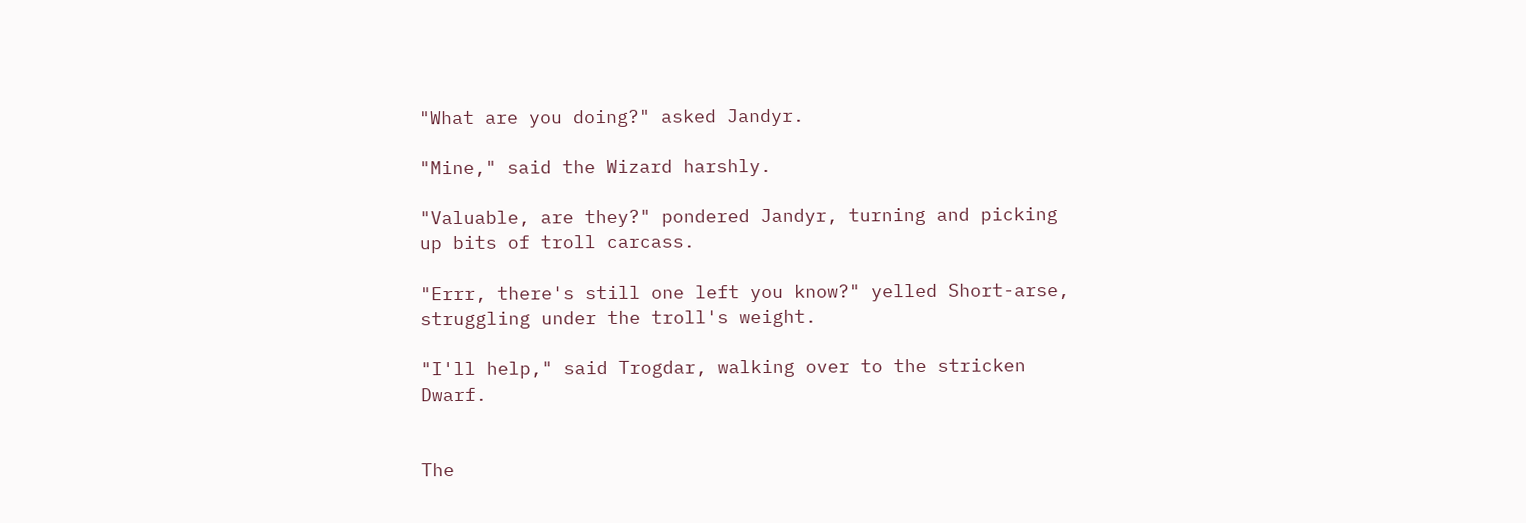"What are you doing?" asked Jandyr.

"Mine," said the Wizard harshly.

"Valuable, are they?" pondered Jandyr, turning and picking up bits of troll carcass.

"Errr, there's still one left you know?" yelled Short-arse, struggling under the troll's weight.

"I'll help," said Trogdar, walking over to the stricken Dwarf.


The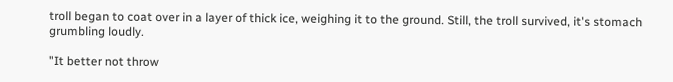troll began to coat over in a layer of thick ice, weighing it to the ground. Still, the troll survived, it's stomach grumbling loudly.

"It better not throw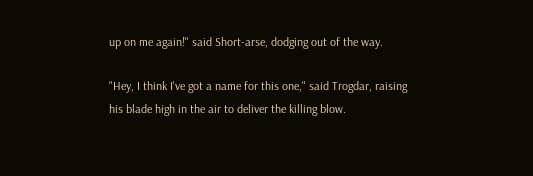up on me again!" said Short-arse, dodging out of the way.

"Hey, I think I've got a name for this one," said Trogdar, raising his blade high in the air to deliver the killing blow.